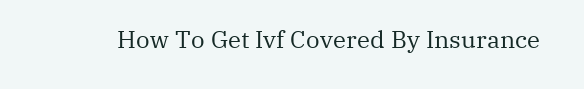How To Get Ivf Covered By Insurance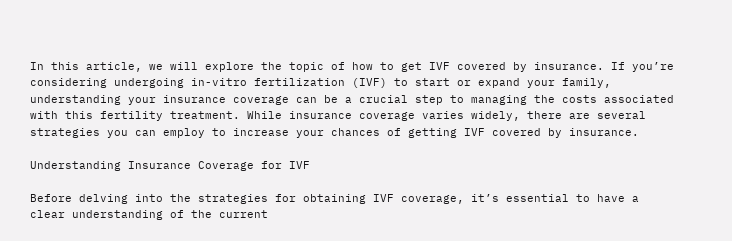In this article, we will explore the topic of how to get IVF covered by insurance. If you’re considering undergoing in-vitro fertilization (IVF) to start or expand your family, understanding your insurance coverage can be a crucial step to managing the costs associated with this fertility treatment. While insurance coverage varies widely, there are several strategies you can employ to increase your chances of getting IVF covered by insurance.

Understanding Insurance Coverage for IVF

Before delving into the strategies for obtaining IVF coverage, it’s essential to have a clear understanding of the current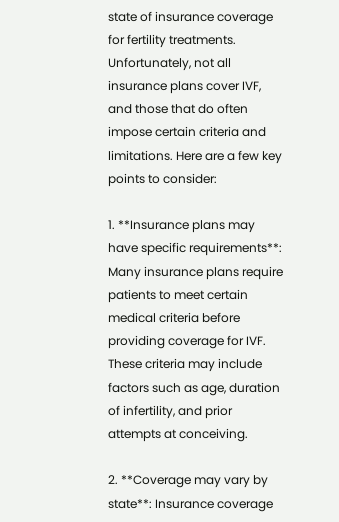state of insurance coverage for fertility treatments. Unfortunately, not all insurance plans cover IVF, and those that do often impose certain criteria and limitations. Here are a few key points to consider:

1. **Insurance plans may have specific requirements**: Many insurance plans require patients to meet certain medical criteria before providing coverage for IVF. These criteria may include factors such as age, duration of infertility, and prior attempts at conceiving.

2. **Coverage may vary by state**: Insurance coverage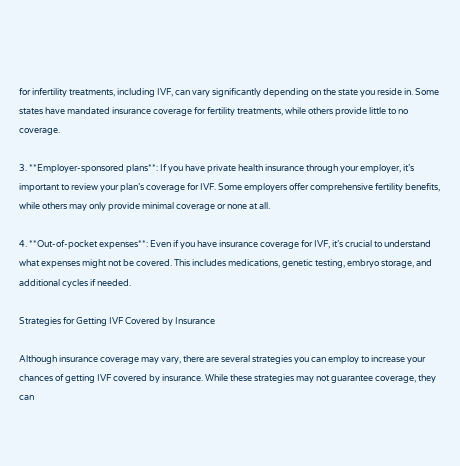for infertility treatments, including IVF, can vary significantly depending on the state you reside in. Some states have mandated insurance coverage for fertility treatments, while others provide little to no coverage.

3. **Employer-sponsored plans**: If you have private health insurance through your employer, it’s important to review your plan’s coverage for IVF. Some employers offer comprehensive fertility benefits, while others may only provide minimal coverage or none at all.

4. **Out-of-pocket expenses**: Even if you have insurance coverage for IVF, it’s crucial to understand what expenses might not be covered. This includes medications, genetic testing, embryo storage, and additional cycles if needed.

Strategies for Getting IVF Covered by Insurance

Although insurance coverage may vary, there are several strategies you can employ to increase your chances of getting IVF covered by insurance. While these strategies may not guarantee coverage, they can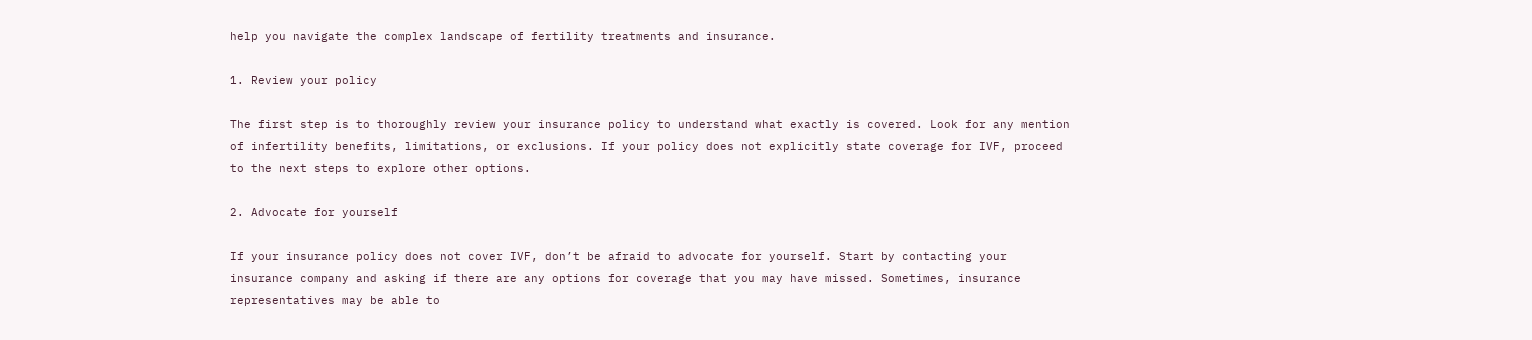help you navigate the complex landscape of fertility treatments and insurance.

1. Review your policy

The first step is to thoroughly review your insurance policy to understand what exactly is covered. Look for any mention of infertility benefits, limitations, or exclusions. If your policy does not explicitly state coverage for IVF, proceed to the next steps to explore other options.

2. Advocate for yourself

If your insurance policy does not cover IVF, don’t be afraid to advocate for yourself. Start by contacting your insurance company and asking if there are any options for coverage that you may have missed. Sometimes, insurance representatives may be able to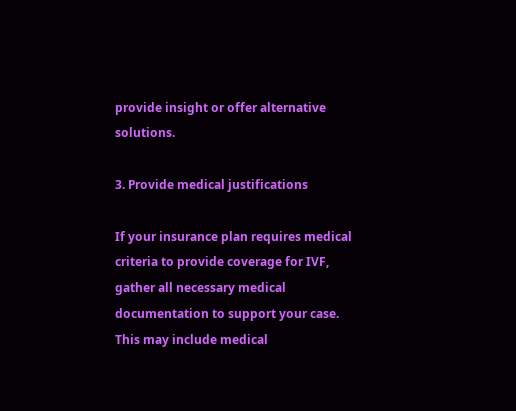provide insight or offer alternative solutions.

3. Provide medical justifications

If your insurance plan requires medical criteria to provide coverage for IVF, gather all necessary medical documentation to support your case. This may include medical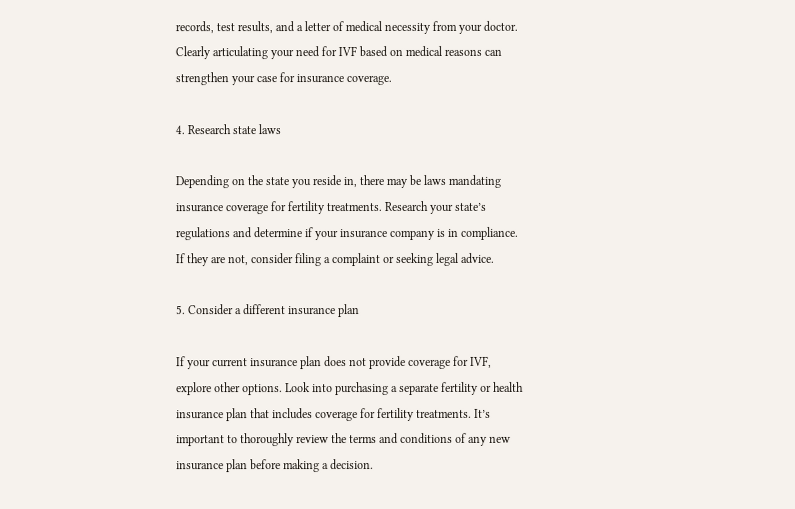records, test results, and a letter of medical necessity from your doctor. Clearly articulating your need for IVF based on medical reasons can strengthen your case for insurance coverage.

4. Research state laws

Depending on the state you reside in, there may be laws mandating insurance coverage for fertility treatments. Research your state’s regulations and determine if your insurance company is in compliance. If they are not, consider filing a complaint or seeking legal advice.

5. Consider a different insurance plan

If your current insurance plan does not provide coverage for IVF, explore other options. Look into purchasing a separate fertility or health insurance plan that includes coverage for fertility treatments. It’s important to thoroughly review the terms and conditions of any new insurance plan before making a decision.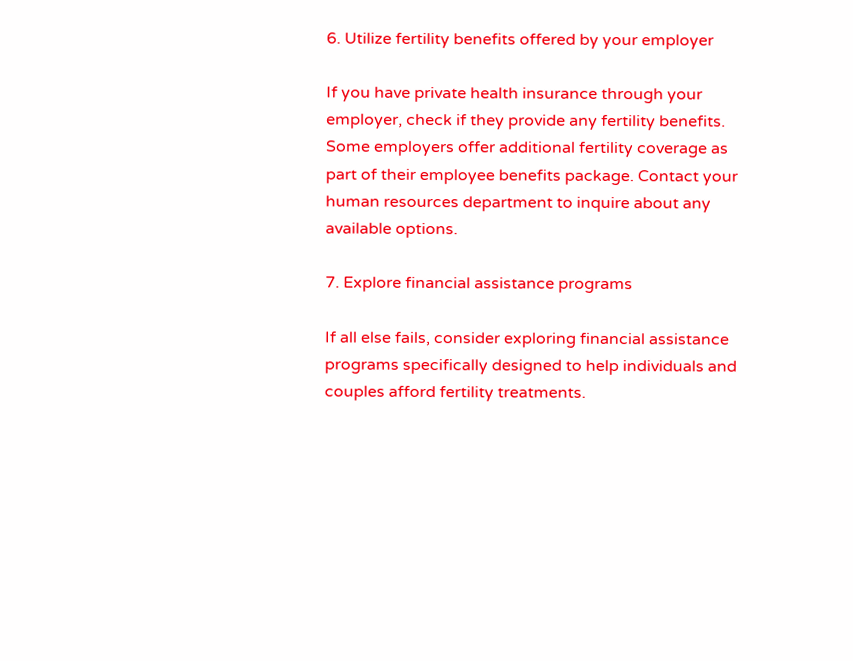6. Utilize fertility benefits offered by your employer

If you have private health insurance through your employer, check if they provide any fertility benefits. Some employers offer additional fertility coverage as part of their employee benefits package. Contact your human resources department to inquire about any available options.

7. Explore financial assistance programs

If all else fails, consider exploring financial assistance programs specifically designed to help individuals and couples afford fertility treatments.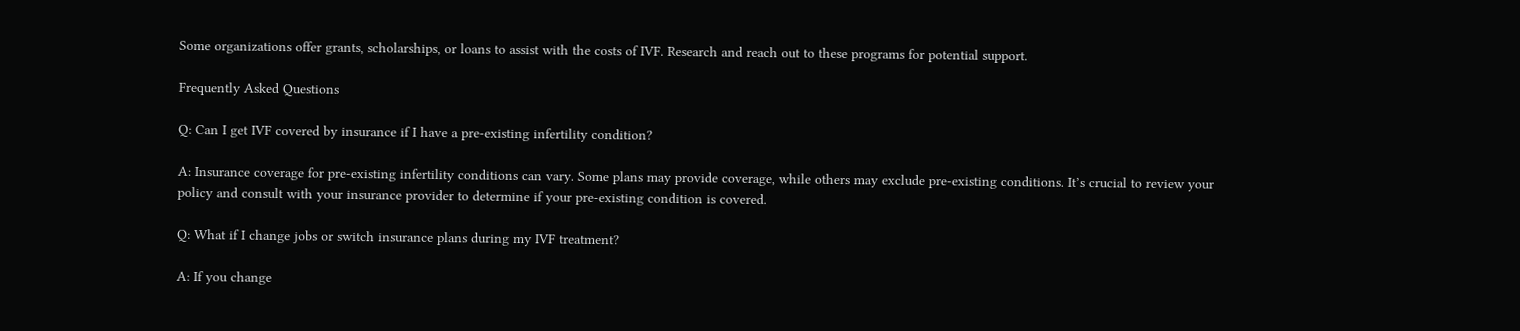Some organizations offer grants, scholarships, or loans to assist with the costs of IVF. Research and reach out to these programs for potential support.

Frequently Asked Questions

Q: Can I get IVF covered by insurance if I have a pre-existing infertility condition?

A: Insurance coverage for pre-existing infertility conditions can vary. Some plans may provide coverage, while others may exclude pre-existing conditions. It’s crucial to review your policy and consult with your insurance provider to determine if your pre-existing condition is covered.

Q: What if I change jobs or switch insurance plans during my IVF treatment?

A: If you change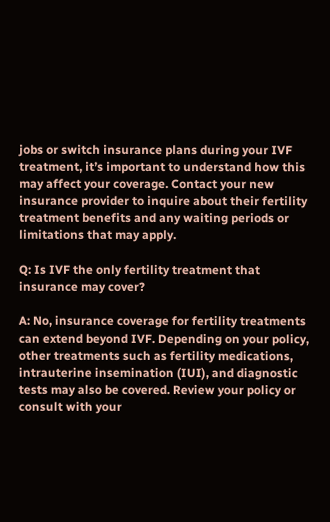jobs or switch insurance plans during your IVF treatment, it’s important to understand how this may affect your coverage. Contact your new insurance provider to inquire about their fertility treatment benefits and any waiting periods or limitations that may apply.

Q: Is IVF the only fertility treatment that insurance may cover?

A: No, insurance coverage for fertility treatments can extend beyond IVF. Depending on your policy, other treatments such as fertility medications, intrauterine insemination (IUI), and diagnostic tests may also be covered. Review your policy or consult with your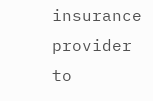insurance provider to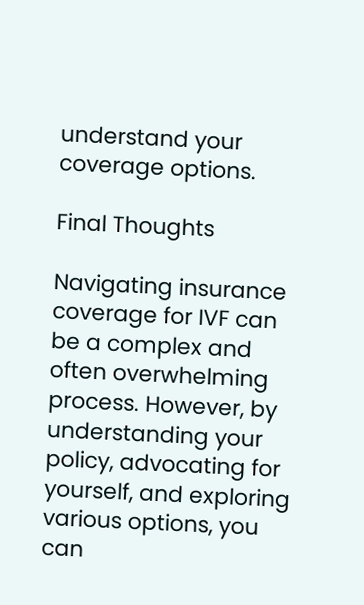understand your coverage options.

Final Thoughts

Navigating insurance coverage for IVF can be a complex and often overwhelming process. However, by understanding your policy, advocating for yourself, and exploring various options, you can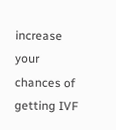increase your chances of getting IVF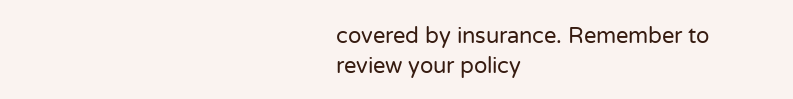covered by insurance. Remember to review your policy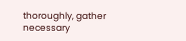thoroughly, gather necessary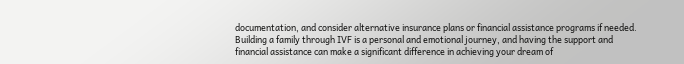documentation, and consider alternative insurance plans or financial assistance programs if needed. Building a family through IVF is a personal and emotional journey, and having the support and financial assistance can make a significant difference in achieving your dream of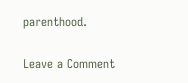parenthood.

Leave a Comment